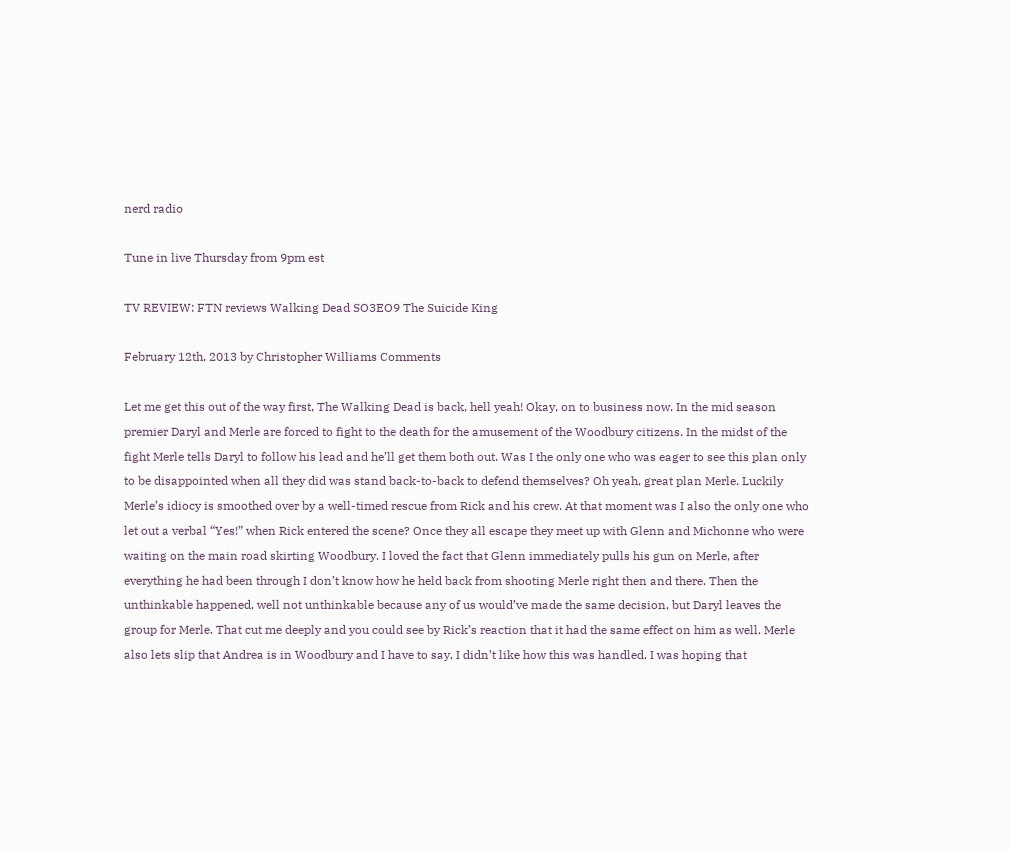nerd radio

Tune in live Thursday from 9pm est

TV REVIEW: FTN reviews Walking Dead SO3EO9 The Suicide King

February 12th, 2013 by Christopher Williams Comments

Let me get this out of the way first, The Walking Dead is back, hell yeah! Okay, on to business now. In the mid season premier Daryl and Merle are forced to fight to the death for the amusement of the Woodbury citizens. In the midst of the fight Merle tells Daryl to follow his lead and he’ll get them both out. Was I the only one who was eager to see this plan only to be disappointed when all they did was stand back-to-back to defend themselves? Oh yeah, great plan Merle. Luckily Merle’s idiocy is smoothed over by a well-timed rescue from Rick and his crew. At that moment was I also the only one who let out a verbal “Yes!” when Rick entered the scene? Once they all escape they meet up with Glenn and Michonne who were waiting on the main road skirting Woodbury. I loved the fact that Glenn immediately pulls his gun on Merle, after everything he had been through I don’t know how he held back from shooting Merle right then and there. Then the unthinkable happened, well not unthinkable because any of us would’ve made the same decision, but Daryl leaves the group for Merle. That cut me deeply and you could see by Rick’s reaction that it had the same effect on him as well. Merle also lets slip that Andrea is in Woodbury and I have to say, I didn’t like how this was handled. I was hoping that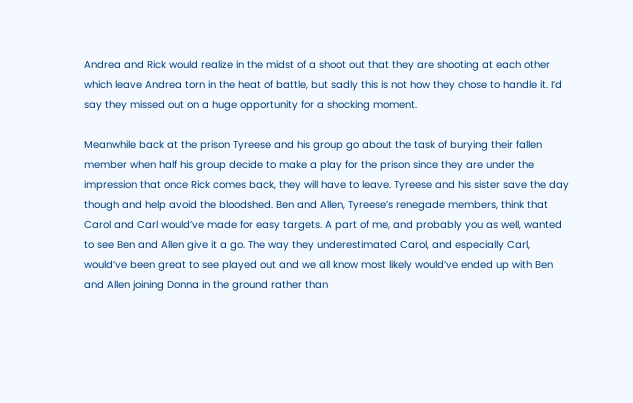Andrea and Rick would realize in the midst of a shoot out that they are shooting at each other which leave Andrea torn in the heat of battle, but sadly this is not how they chose to handle it. I’d say they missed out on a huge opportunity for a shocking moment.

Meanwhile back at the prison Tyreese and his group go about the task of burying their fallen member when half his group decide to make a play for the prison since they are under the impression that once Rick comes back, they will have to leave. Tyreese and his sister save the day though and help avoid the bloodshed. Ben and Allen, Tyreese’s renegade members, think that Carol and Carl would’ve made for easy targets. A part of me, and probably you as well, wanted to see Ben and Allen give it a go. The way they underestimated Carol, and especially Carl, would’ve been great to see played out and we all know most likely would’ve ended up with Ben and Allen joining Donna in the ground rather than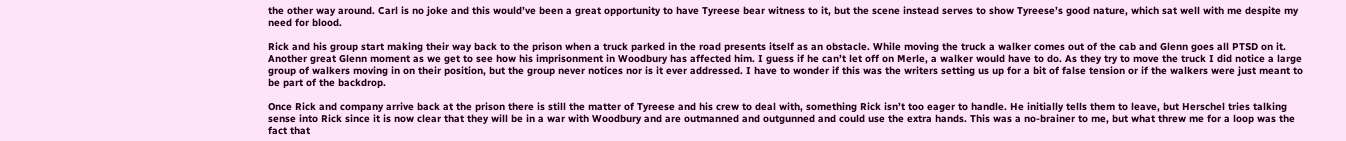the other way around. Carl is no joke and this would’ve been a great opportunity to have Tyreese bear witness to it, but the scene instead serves to show Tyreese’s good nature, which sat well with me despite my need for blood.

Rick and his group start making their way back to the prison when a truck parked in the road presents itself as an obstacle. While moving the truck a walker comes out of the cab and Glenn goes all PTSD on it. Another great Glenn moment as we get to see how his imprisonment in Woodbury has affected him. I guess if he can’t let off on Merle, a walker would have to do. As they try to move the truck I did notice a large group of walkers moving in on their position, but the group never notices nor is it ever addressed. I have to wonder if this was the writers setting us up for a bit of false tension or if the walkers were just meant to be part of the backdrop.

Once Rick and company arrive back at the prison there is still the matter of Tyreese and his crew to deal with, something Rick isn’t too eager to handle. He initially tells them to leave, but Herschel tries talking sense into Rick since it is now clear that they will be in a war with Woodbury and are outmanned and outgunned and could use the extra hands. This was a no-brainer to me, but what threw me for a loop was the fact that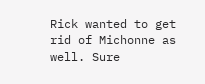Rick wanted to get rid of Michonne as well. Sure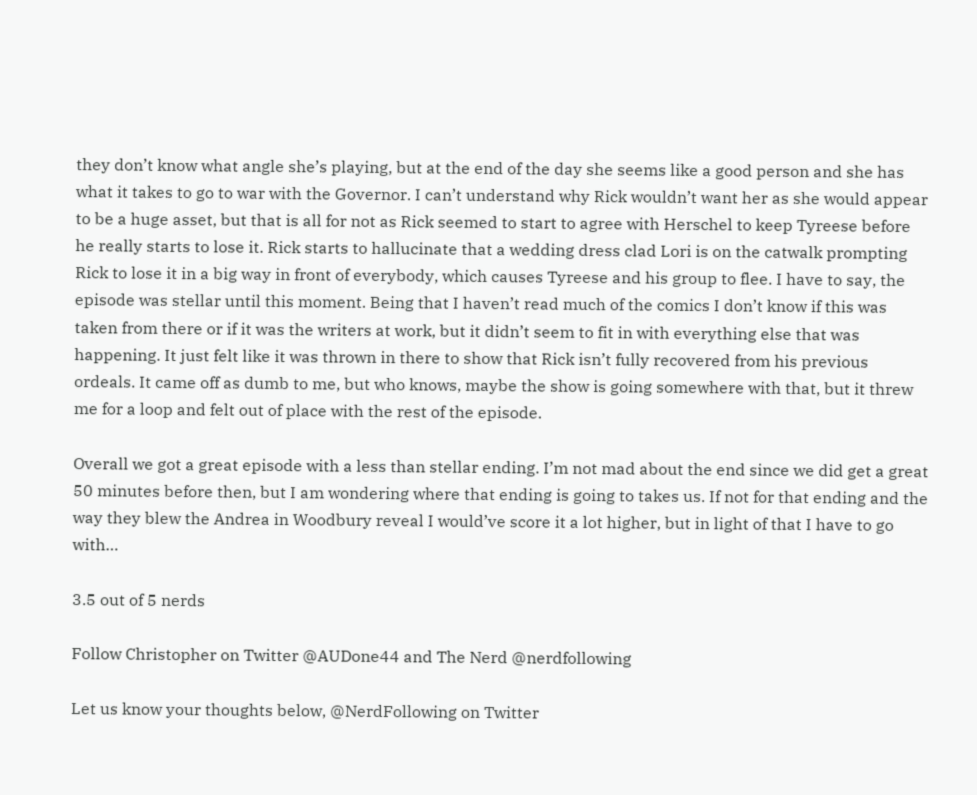they don’t know what angle she’s playing, but at the end of the day she seems like a good person and she has what it takes to go to war with the Governor. I can’t understand why Rick wouldn’t want her as she would appear to be a huge asset, but that is all for not as Rick seemed to start to agree with Herschel to keep Tyreese before he really starts to lose it. Rick starts to hallucinate that a wedding dress clad Lori is on the catwalk prompting Rick to lose it in a big way in front of everybody, which causes Tyreese and his group to flee. I have to say, the episode was stellar until this moment. Being that I haven’t read much of the comics I don’t know if this was taken from there or if it was the writers at work, but it didn’t seem to fit in with everything else that was happening. It just felt like it was thrown in there to show that Rick isn’t fully recovered from his previous ordeals. It came off as dumb to me, but who knows, maybe the show is going somewhere with that, but it threw me for a loop and felt out of place with the rest of the episode.

Overall we got a great episode with a less than stellar ending. I’m not mad about the end since we did get a great 50 minutes before then, but I am wondering where that ending is going to takes us. If not for that ending and the way they blew the Andrea in Woodbury reveal I would’ve score it a lot higher, but in light of that I have to go with…

3.5 out of 5 nerds

Follow Christopher on Twitter @AUDone44 and The Nerd @nerdfollowing

Let us know your thoughts below, @NerdFollowing on Twitter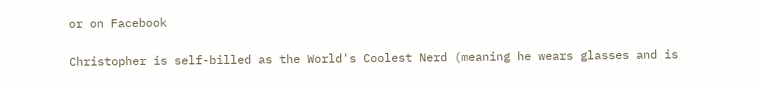or on Facebook

Christopher is self-billed as the World's Coolest Nerd (meaning he wears glasses and is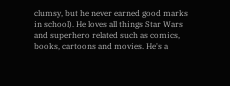clumsy, but he never earned good marks in school). He loves all things Star Wars and superhero related such as comics, books, cartoons and movies. He's a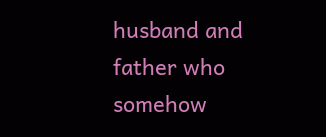husband and father who somehow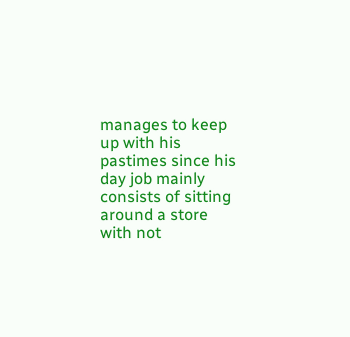manages to keep up with his pastimes since his day job mainly consists of sitting around a store with not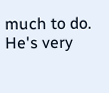much to do. He's very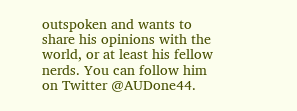outspoken and wants to share his opinions with the world, or at least his fellow nerds. You can follow him on Twitter @AUDone44.